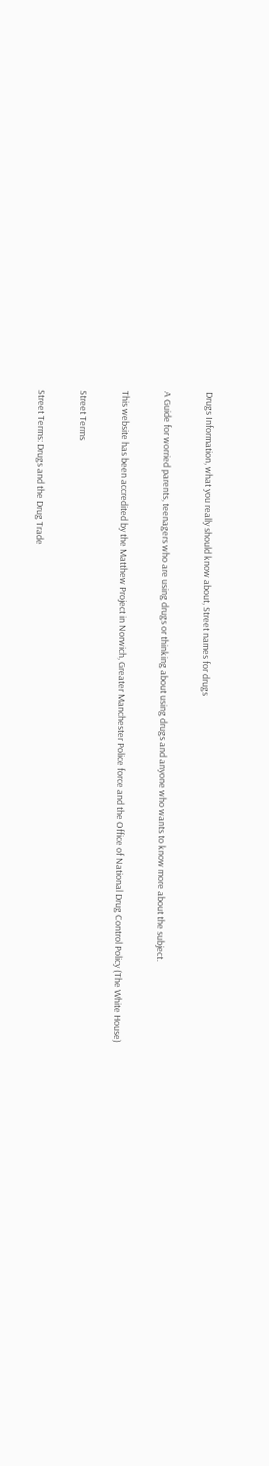Drugs Information, what you really should know about, Street names for drugs

A Guide for worried parents, teenagers who are using drugs or thinking about using drugs and anyone who wants to know more about the subject.

This website has been accredited by the Matthew Project in Norwich, Greater Manchester Police force and the Office of National Drug Control Policy (The White House)

Street Terms

Street Terms: Drugs and the Drug Trade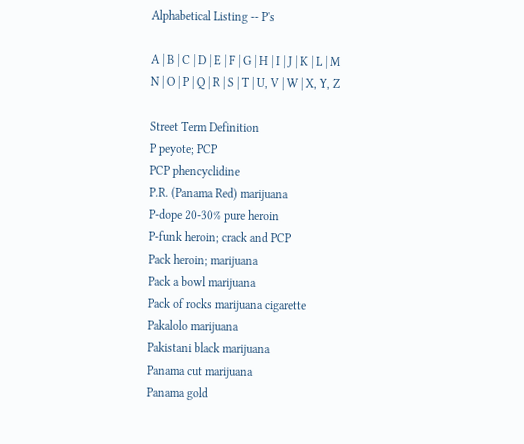Alphabetical Listing -- P's

A | B | C | D | E | F | G | H | I | J | K | L | M
N | O | P | Q | R | S | T | U, V | W | X, Y, Z

Street Term Definition
P peyote; PCP
PCP phencyclidine
P.R. (Panama Red) marijuana
P-dope 20-30% pure heroin
P-funk heroin; crack and PCP
Pack heroin; marijuana
Pack a bowl marijuana
Pack of rocks marijuana cigarette
Pakalolo marijuana
Pakistani black marijuana
Panama cut marijuana
Panama gold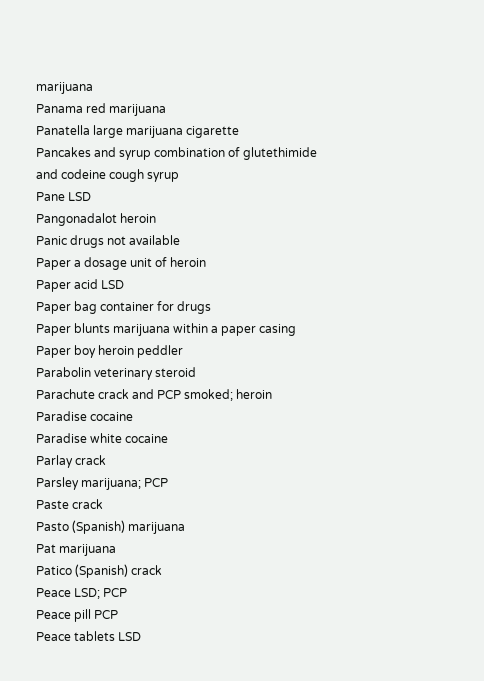marijuana
Panama red marijuana
Panatella large marijuana cigarette
Pancakes and syrup combination of glutethimide and codeine cough syrup
Pane LSD
Pangonadalot heroin
Panic drugs not available
Paper a dosage unit of heroin
Paper acid LSD
Paper bag container for drugs
Paper blunts marijuana within a paper casing
Paper boy heroin peddler
Parabolin veterinary steroid
Parachute crack and PCP smoked; heroin
Paradise cocaine
Paradise white cocaine
Parlay crack
Parsley marijuana; PCP
Paste crack
Pasto (Spanish) marijuana
Pat marijuana
Patico (Spanish) crack
Peace LSD; PCP
Peace pill PCP
Peace tablets LSD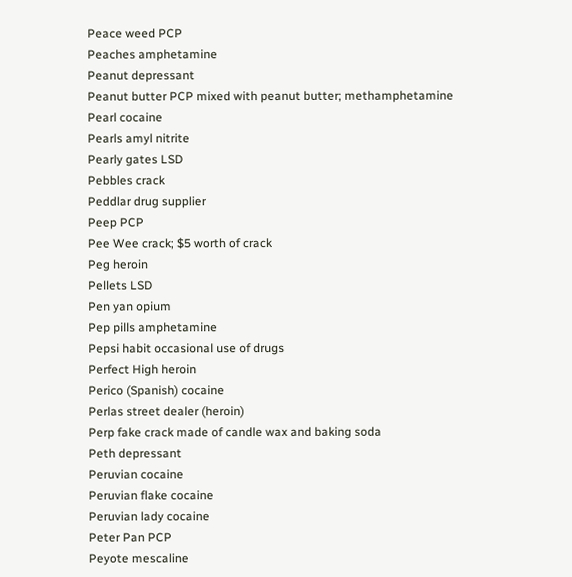Peace weed PCP
Peaches amphetamine
Peanut depressant
Peanut butter PCP mixed with peanut butter; methamphetamine
Pearl cocaine
Pearls amyl nitrite
Pearly gates LSD
Pebbles crack
Peddlar drug supplier
Peep PCP
Pee Wee crack; $5 worth of crack
Peg heroin
Pellets LSD
Pen yan opium
Pep pills amphetamine
Pepsi habit occasional use of drugs
Perfect High heroin
Perico (Spanish) cocaine
Perlas street dealer (heroin)
Perp fake crack made of candle wax and baking soda
Peth depressant
Peruvian cocaine
Peruvian flake cocaine
Peruvian lady cocaine
Peter Pan PCP
Peyote mescaline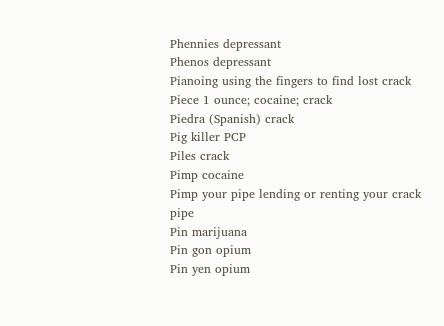Phennies depressant
Phenos depressant
Pianoing using the fingers to find lost crack
Piece 1 ounce; cocaine; crack
Piedra (Spanish) crack
Pig killer PCP
Piles crack
Pimp cocaine
Pimp your pipe lending or renting your crack pipe
Pin marijuana
Pin gon opium
Pin yen opium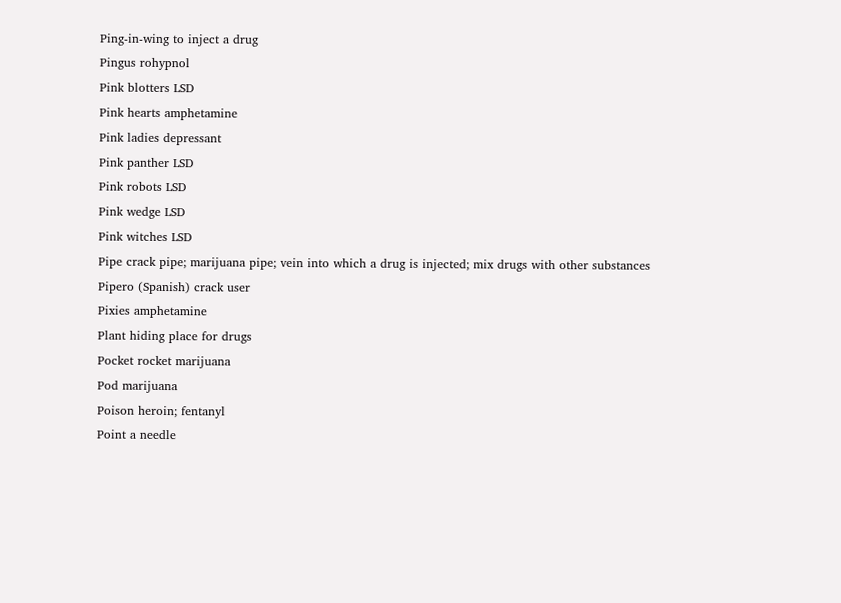Ping-in-wing to inject a drug
Pingus rohypnol
Pink blotters LSD
Pink hearts amphetamine
Pink ladies depressant
Pink panther LSD
Pink robots LSD
Pink wedge LSD
Pink witches LSD
Pipe crack pipe; marijuana pipe; vein into which a drug is injected; mix drugs with other substances
Pipero (Spanish) crack user
Pixies amphetamine
Plant hiding place for drugs
Pocket rocket marijuana
Pod marijuana
Poison heroin; fentanyl
Point a needle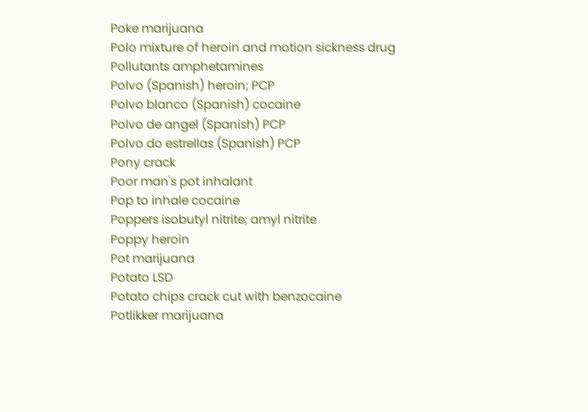Poke marijuana
Polo mixture of heroin and motion sickness drug
Pollutants amphetamines
Polvo (Spanish) heroin; PCP
Polvo blanco (Spanish) cocaine
Polvo de angel (Spanish) PCP
Polvo do estrellas (Spanish) PCP
Pony crack
Poor man's pot inhalant
Pop to inhale cocaine
Poppers isobutyl nitrite; amyl nitrite
Poppy heroin
Pot marijuana
Potato LSD
Potato chips crack cut with benzocaine
Potlikker marijuana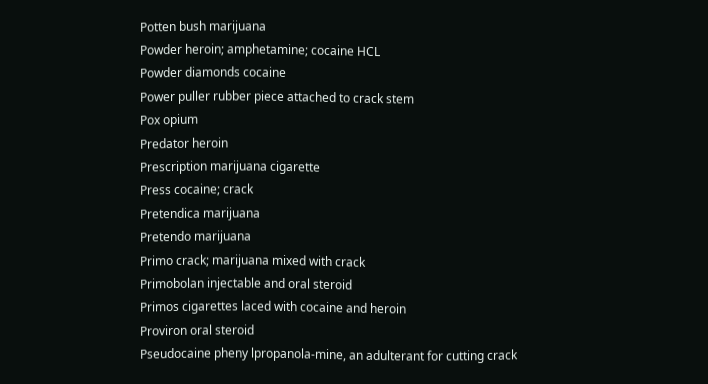Potten bush marijuana
Powder heroin; amphetamine; cocaine HCL
Powder diamonds cocaine
Power puller rubber piece attached to crack stem
Pox opium
Predator heroin
Prescription marijuana cigarette
Press cocaine; crack
Pretendica marijuana
Pretendo marijuana
Primo crack; marijuana mixed with crack
Primobolan injectable and oral steroid
Primos cigarettes laced with cocaine and heroin
Proviron oral steroid
Pseudocaine pheny lpropanola-mine, an adulterant for cutting crack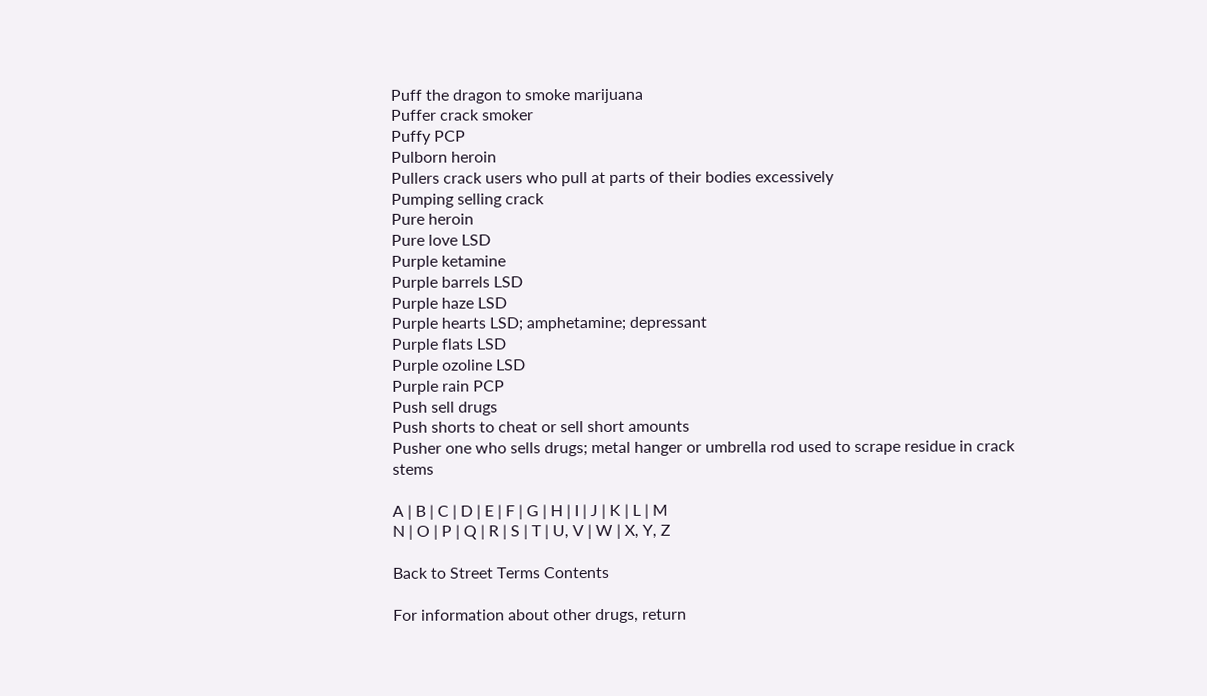Puff the dragon to smoke marijuana
Puffer crack smoker
Puffy PCP
Pulborn heroin
Pullers crack users who pull at parts of their bodies excessively
Pumping selling crack
Pure heroin
Pure love LSD
Purple ketamine
Purple barrels LSD
Purple haze LSD
Purple hearts LSD; amphetamine; depressant
Purple flats LSD
Purple ozoline LSD
Purple rain PCP
Push sell drugs
Push shorts to cheat or sell short amounts
Pusher one who sells drugs; metal hanger or umbrella rod used to scrape residue in crack stems

A | B | C | D | E | F | G | H | I | J | K | L | M
N | O | P | Q | R | S | T | U, V | W | X, Y, Z

Back to Street Terms Contents

For information about other drugs, return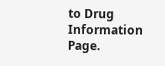to Drug Information Page.